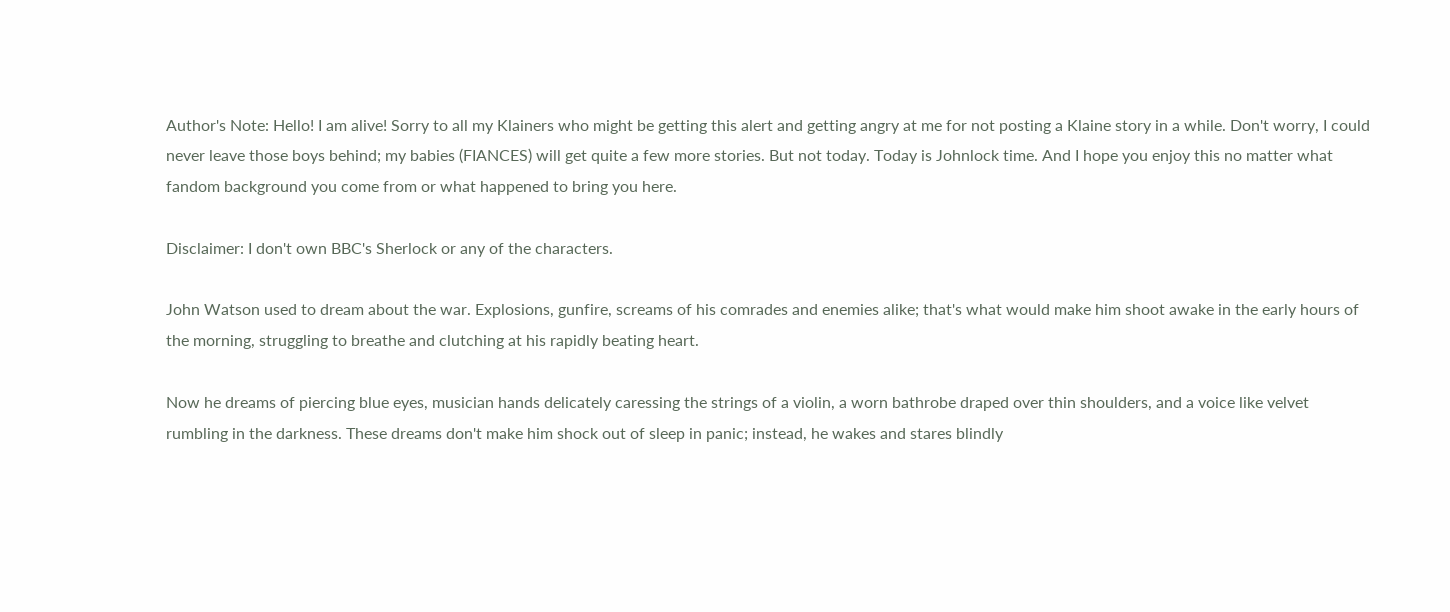Author's Note: Hello! I am alive! Sorry to all my Klainers who might be getting this alert and getting angry at me for not posting a Klaine story in a while. Don't worry, I could never leave those boys behind; my babies (FIANCES) will get quite a few more stories. But not today. Today is Johnlock time. And I hope you enjoy this no matter what fandom background you come from or what happened to bring you here.

Disclaimer: I don't own BBC's Sherlock or any of the characters.

John Watson used to dream about the war. Explosions, gunfire, screams of his comrades and enemies alike; that's what would make him shoot awake in the early hours of the morning, struggling to breathe and clutching at his rapidly beating heart.

Now he dreams of piercing blue eyes, musician hands delicately caressing the strings of a violin, a worn bathrobe draped over thin shoulders, and a voice like velvet rumbling in the darkness. These dreams don't make him shock out of sleep in panic; instead, he wakes and stares blindly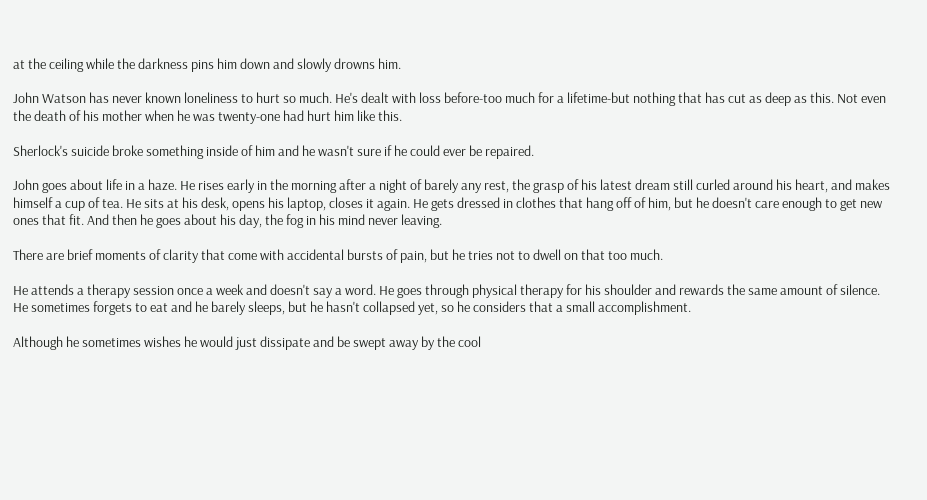at the ceiling while the darkness pins him down and slowly drowns him.

John Watson has never known loneliness to hurt so much. He's dealt with loss before-too much for a lifetime-but nothing that has cut as deep as this. Not even the death of his mother when he was twenty-one had hurt him like this.

Sherlock's suicide broke something inside of him and he wasn't sure if he could ever be repaired.

John goes about life in a haze. He rises early in the morning after a night of barely any rest, the grasp of his latest dream still curled around his heart, and makes himself a cup of tea. He sits at his desk, opens his laptop, closes it again. He gets dressed in clothes that hang off of him, but he doesn't care enough to get new ones that fit. And then he goes about his day, the fog in his mind never leaving.

There are brief moments of clarity that come with accidental bursts of pain, but he tries not to dwell on that too much.

He attends a therapy session once a week and doesn't say a word. He goes through physical therapy for his shoulder and rewards the same amount of silence. He sometimes forgets to eat and he barely sleeps, but he hasn't collapsed yet, so he considers that a small accomplishment.

Although he sometimes wishes he would just dissipate and be swept away by the cool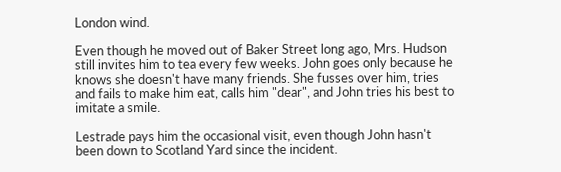London wind.

Even though he moved out of Baker Street long ago, Mrs. Hudson still invites him to tea every few weeks. John goes only because he knows she doesn't have many friends. She fusses over him, tries and fails to make him eat, calls him "dear", and John tries his best to imitate a smile.

Lestrade pays him the occasional visit, even though John hasn't been down to Scotland Yard since the incident.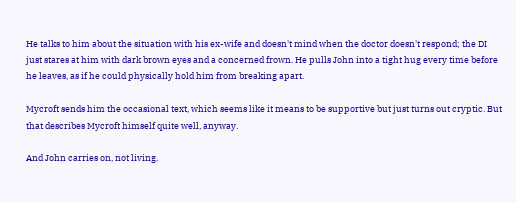He talks to him about the situation with his ex-wife and doesn't mind when the doctor doesn't respond; the DI just stares at him with dark brown eyes and a concerned frown. He pulls John into a tight hug every time before he leaves, as if he could physically hold him from breaking apart.

Mycroft sends him the occasional text, which seems like it means to be supportive but just turns out cryptic. But that describes Mycroft himself quite well, anyway.

And John carries on, not living.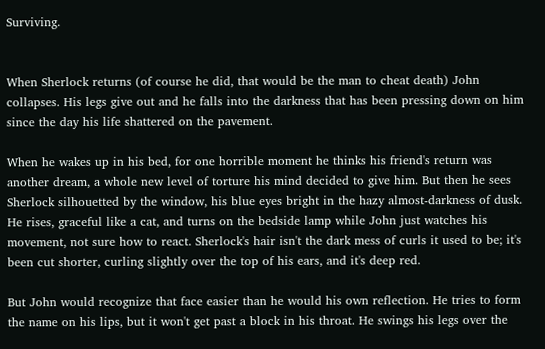Surviving.


When Sherlock returns (of course he did, that would be the man to cheat death) John collapses. His legs give out and he falls into the darkness that has been pressing down on him since the day his life shattered on the pavement.

When he wakes up in his bed, for one horrible moment he thinks his friend's return was another dream, a whole new level of torture his mind decided to give him. But then he sees Sherlock silhouetted by the window, his blue eyes bright in the hazy almost-darkness of dusk. He rises, graceful like a cat, and turns on the bedside lamp while John just watches his movement, not sure how to react. Sherlock's hair isn't the dark mess of curls it used to be; it's been cut shorter, curling slightly over the top of his ears, and it's deep red.

But John would recognize that face easier than he would his own reflection. He tries to form the name on his lips, but it won't get past a block in his throat. He swings his legs over the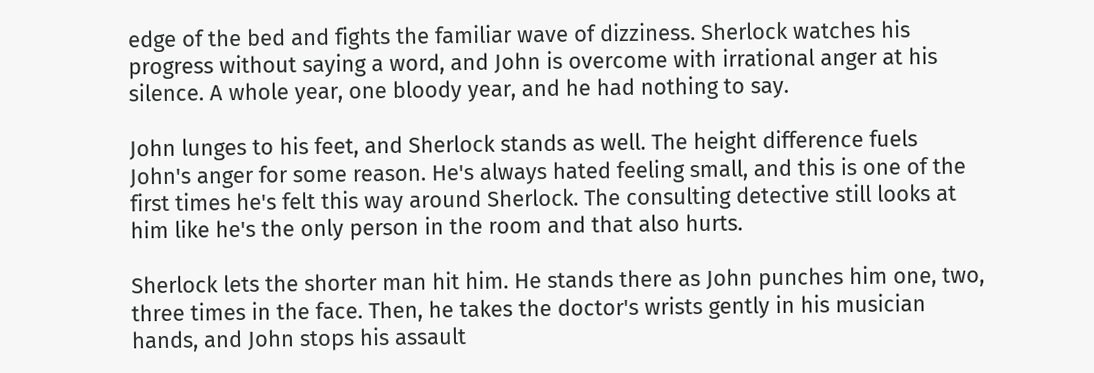edge of the bed and fights the familiar wave of dizziness. Sherlock watches his progress without saying a word, and John is overcome with irrational anger at his silence. A whole year, one bloody year, and he had nothing to say.

John lunges to his feet, and Sherlock stands as well. The height difference fuels John's anger for some reason. He's always hated feeling small, and this is one of the first times he's felt this way around Sherlock. The consulting detective still looks at him like he's the only person in the room and that also hurts.

Sherlock lets the shorter man hit him. He stands there as John punches him one, two, three times in the face. Then, he takes the doctor's wrists gently in his musician hands, and John stops his assault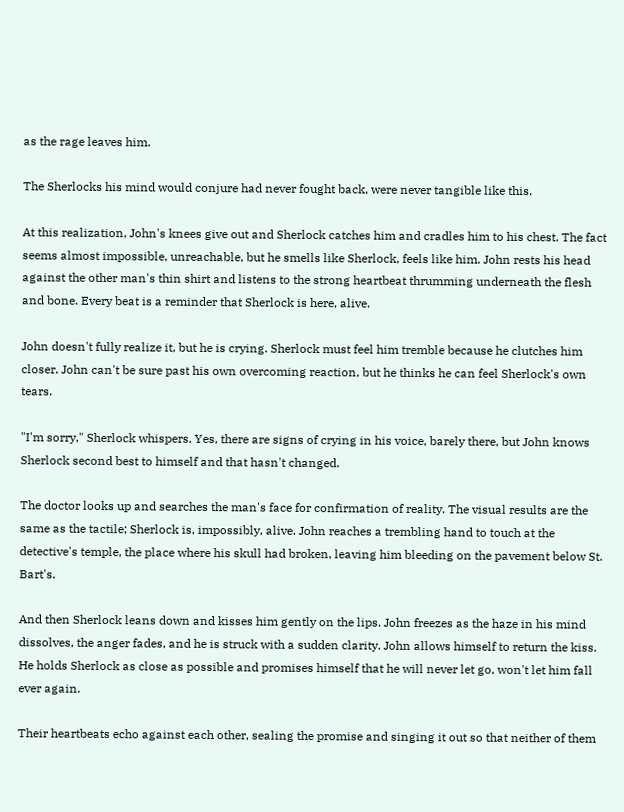as the rage leaves him.

The Sherlocks his mind would conjure had never fought back, were never tangible like this.

At this realization, John's knees give out and Sherlock catches him and cradles him to his chest. The fact seems almost impossible, unreachable, but he smells like Sherlock, feels like him. John rests his head against the other man's thin shirt and listens to the strong heartbeat thrumming underneath the flesh and bone. Every beat is a reminder that Sherlock is here, alive.

John doesn't fully realize it, but he is crying. Sherlock must feel him tremble because he clutches him closer. John can't be sure past his own overcoming reaction, but he thinks he can feel Sherlock's own tears.

"I'm sorry," Sherlock whispers. Yes, there are signs of crying in his voice, barely there, but John knows Sherlock second best to himself and that hasn't changed.

The doctor looks up and searches the man's face for confirmation of reality. The visual results are the same as the tactile; Sherlock is, impossibly, alive. John reaches a trembling hand to touch at the detective's temple, the place where his skull had broken, leaving him bleeding on the pavement below St. Bart's.

And then Sherlock leans down and kisses him gently on the lips. John freezes as the haze in his mind dissolves, the anger fades, and he is struck with a sudden clarity. John allows himself to return the kiss. He holds Sherlock as close as possible and promises himself that he will never let go, won't let him fall ever again.

Their heartbeats echo against each other, sealing the promise and singing it out so that neither of them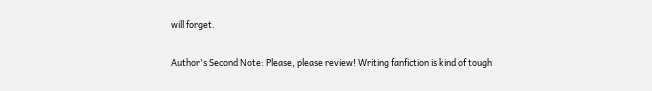will forget.

Author's Second Note: Please, please review! Writing fanfiction is kind of tough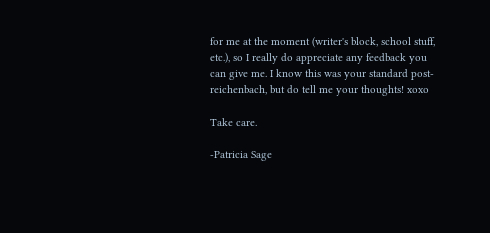for me at the moment (writer's block, school stuff, etc.), so I really do appreciate any feedback you can give me. I know this was your standard post-reichenbach, but do tell me your thoughts! xoxo

Take care.

-Patricia Sage